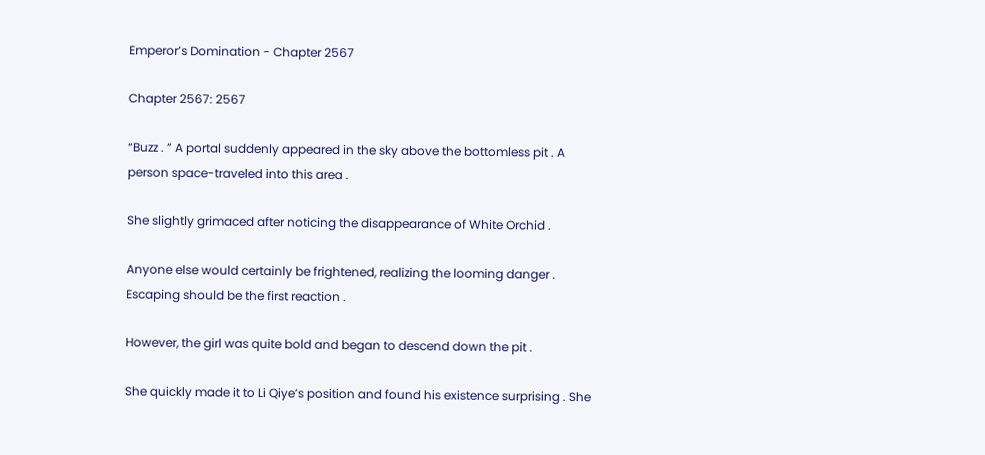Emperor’s Domination - Chapter 2567

Chapter 2567: 2567

“Buzz . ” A portal suddenly appeared in the sky above the bottomless pit . A person space-traveled into this area .

She slightly grimaced after noticing the disappearance of White Orchid .

Anyone else would certainly be frightened, realizing the looming danger . Escaping should be the first reaction .

However, the girl was quite bold and began to descend down the pit .

She quickly made it to Li Qiye’s position and found his existence surprising . She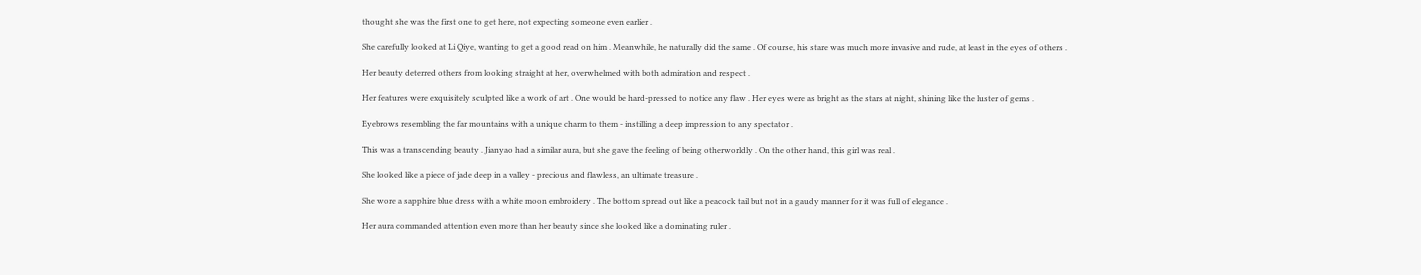thought she was the first one to get here, not expecting someone even earlier .

She carefully looked at Li Qiye, wanting to get a good read on him . Meanwhile, he naturally did the same . Of course, his stare was much more invasive and rude, at least in the eyes of others .

Her beauty deterred others from looking straight at her, overwhelmed with both admiration and respect .

Her features were exquisitely sculpted like a work of art . One would be hard-pressed to notice any flaw . Her eyes were as bright as the stars at night, shining like the luster of gems .

Eyebrows resembling the far mountains with a unique charm to them - instilling a deep impression to any spectator .

This was a transcending beauty . Jianyao had a similar aura, but she gave the feeling of being otherworldly . On the other hand, this girl was real .

She looked like a piece of jade deep in a valley - precious and flawless, an ultimate treasure .

She wore a sapphire blue dress with a white moon embroidery . The bottom spread out like a peacock tail but not in a gaudy manner for it was full of elegance .

Her aura commanded attention even more than her beauty since she looked like a dominating ruler .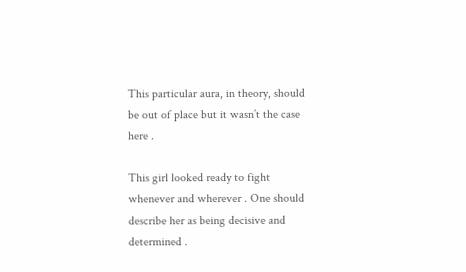This particular aura, in theory, should be out of place but it wasn’t the case here .

This girl looked ready to fight whenever and wherever . One should describe her as being decisive and determined .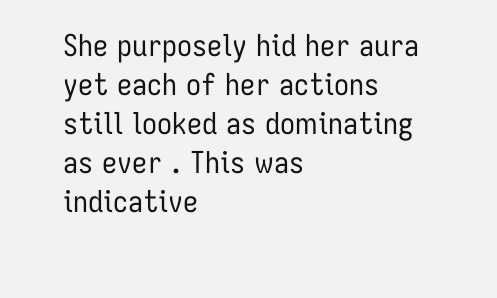She purposely hid her aura yet each of her actions still looked as dominating as ever . This was indicative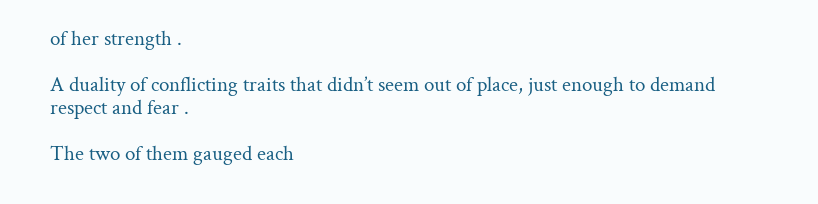of her strength .

A duality of conflicting traits that didn’t seem out of place, just enough to demand respect and fear .

The two of them gauged each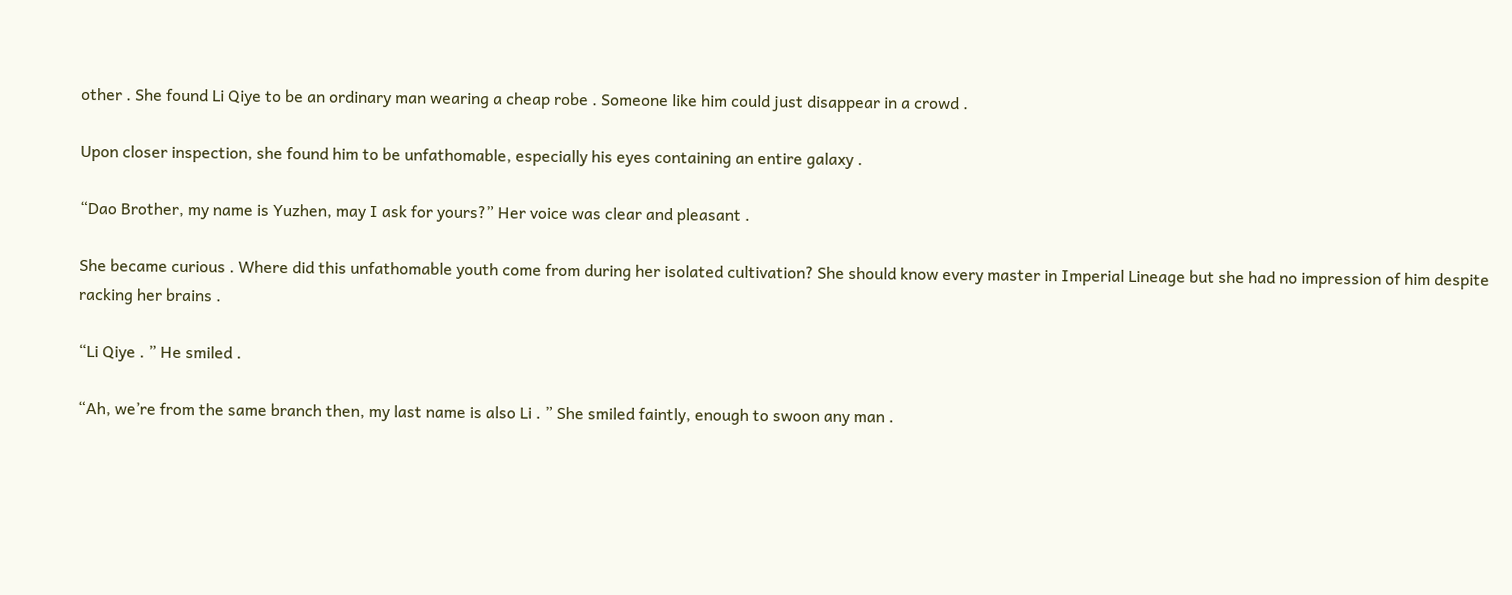other . She found Li Qiye to be an ordinary man wearing a cheap robe . Someone like him could just disappear in a crowd .

Upon closer inspection, she found him to be unfathomable, especially his eyes containing an entire galaxy .

“Dao Brother, my name is Yuzhen, may I ask for yours?” Her voice was clear and pleasant .

She became curious . Where did this unfathomable youth come from during her isolated cultivation? She should know every master in Imperial Lineage but she had no impression of him despite racking her brains .

“Li Qiye . ” He smiled .

“Ah, we’re from the same branch then, my last name is also Li . ” She smiled faintly, enough to swoon any man .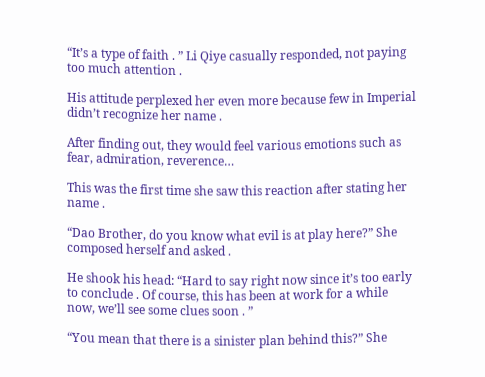“It’s a type of faith . ” Li Qiye casually responded, not paying too much attention .

His attitude perplexed her even more because few in Imperial didn’t recognize her name .

After finding out, they would feel various emotions such as fear, admiration, reverence…

This was the first time she saw this reaction after stating her name .

“Dao Brother, do you know what evil is at play here?” She composed herself and asked .

He shook his head: “Hard to say right now since it’s too early to conclude . Of course, this has been at work for a while now, we’ll see some clues soon . ”

“You mean that there is a sinister plan behind this?” She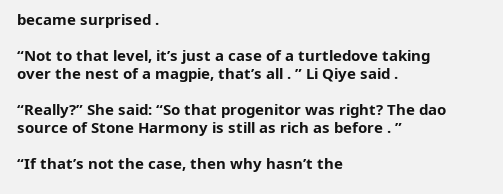became surprised .

“Not to that level, it’s just a case of a turtledove taking over the nest of a magpie, that’s all . ” Li Qiye said .

“Really?” She said: “So that progenitor was right? The dao source of Stone Harmony is still as rich as before . ”

“If that’s not the case, then why hasn’t the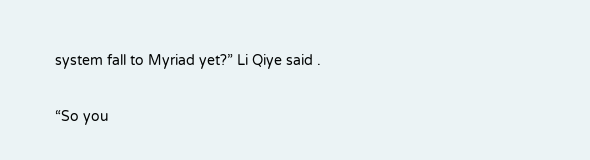system fall to Myriad yet?” Li Qiye said .

“So you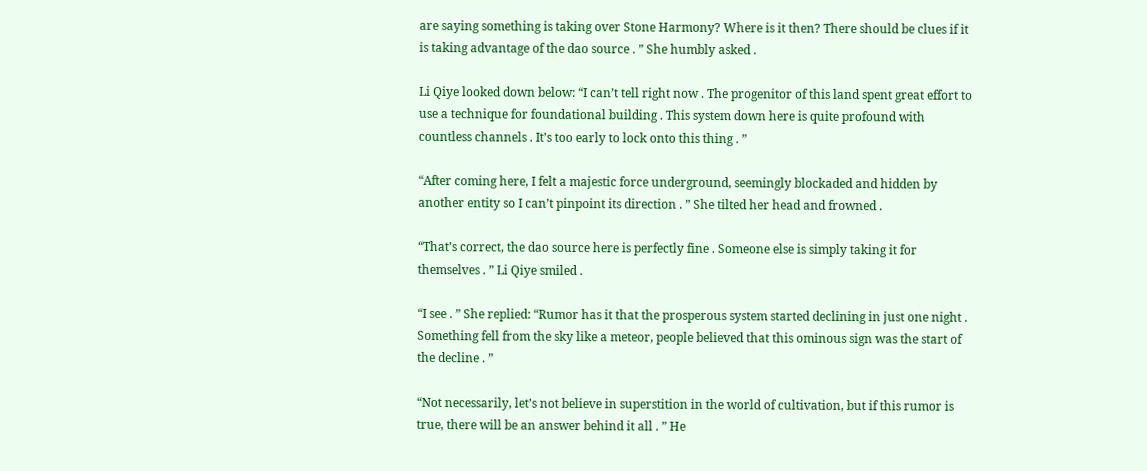are saying something is taking over Stone Harmony? Where is it then? There should be clues if it is taking advantage of the dao source . ” She humbly asked .

Li Qiye looked down below: “I can’t tell right now . The progenitor of this land spent great effort to use a technique for foundational building . This system down here is quite profound with countless channels . It’s too early to lock onto this thing . ”

“After coming here, I felt a majestic force underground, seemingly blockaded and hidden by another entity so I can’t pinpoint its direction . ” She tilted her head and frowned .

“That’s correct, the dao source here is perfectly fine . Someone else is simply taking it for themselves . ” Li Qiye smiled .

“I see . ” She replied: “Rumor has it that the prosperous system started declining in just one night . Something fell from the sky like a meteor, people believed that this ominous sign was the start of the decline . ”

“Not necessarily, let’s not believe in superstition in the world of cultivation, but if this rumor is true, there will be an answer behind it all . ” He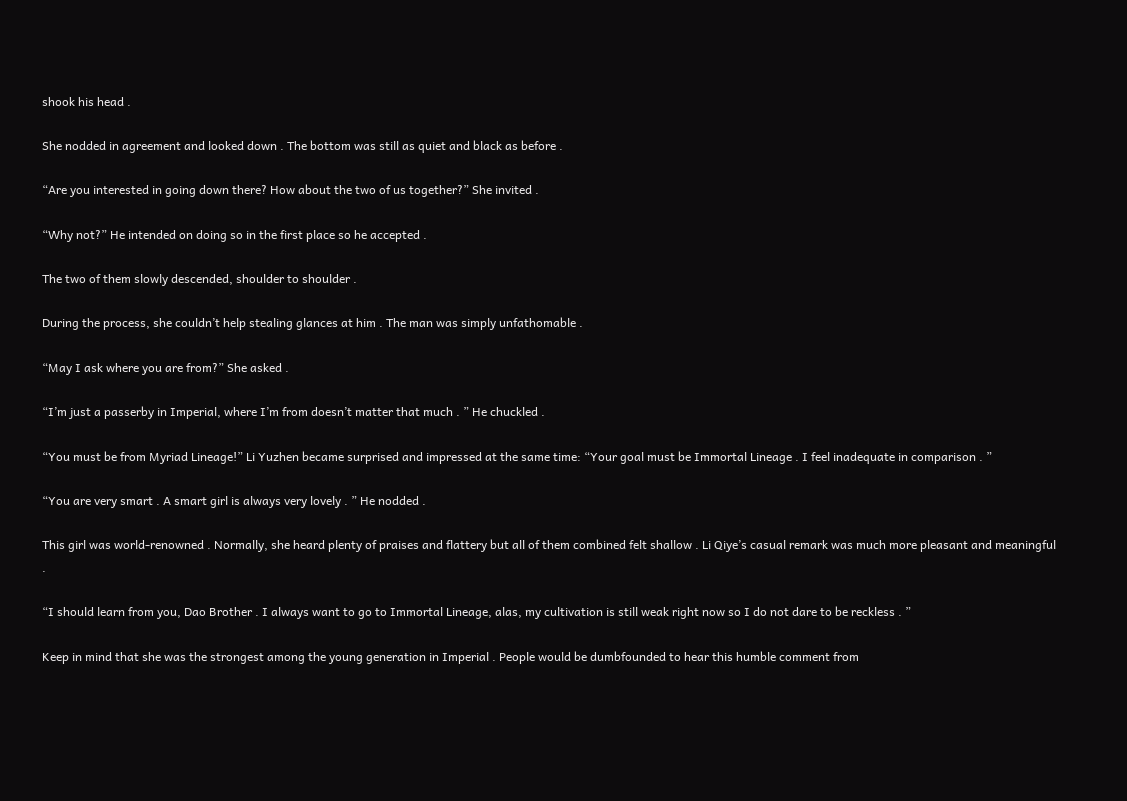shook his head .

She nodded in agreement and looked down . The bottom was still as quiet and black as before .

“Are you interested in going down there? How about the two of us together?” She invited .

“Why not?” He intended on doing so in the first place so he accepted .

The two of them slowly descended, shoulder to shoulder .

During the process, she couldn’t help stealing glances at him . The man was simply unfathomable .

“May I ask where you are from?” She asked .

“I’m just a passerby in Imperial, where I’m from doesn’t matter that much . ” He chuckled .

“You must be from Myriad Lineage!” Li Yuzhen became surprised and impressed at the same time: “Your goal must be Immortal Lineage . I feel inadequate in comparison . ”

“You are very smart . A smart girl is always very lovely . ” He nodded .

This girl was world-renowned . Normally, she heard plenty of praises and flattery but all of them combined felt shallow . Li Qiye’s casual remark was much more pleasant and meaningful .

“I should learn from you, Dao Brother . I always want to go to Immortal Lineage, alas, my cultivation is still weak right now so I do not dare to be reckless . ”

Keep in mind that she was the strongest among the young generation in Imperial . People would be dumbfounded to hear this humble comment from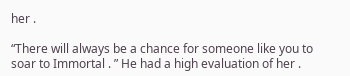her .

“There will always be a chance for someone like you to soar to Immortal . ” He had a high evaluation of her .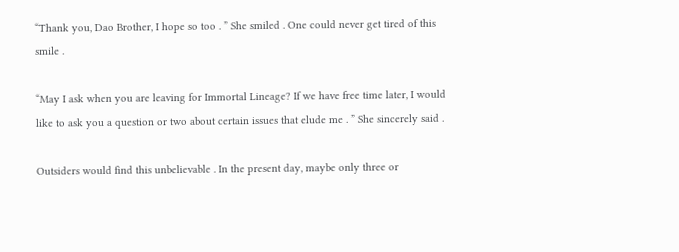“Thank you, Dao Brother, I hope so too . ” She smiled . One could never get tired of this smile .

“May I ask when you are leaving for Immortal Lineage? If we have free time later, I would like to ask you a question or two about certain issues that elude me . ” She sincerely said .

Outsiders would find this unbelievable . In the present day, maybe only three or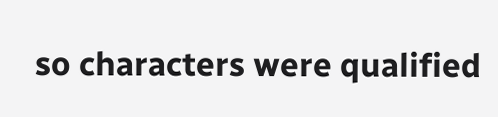so characters were qualified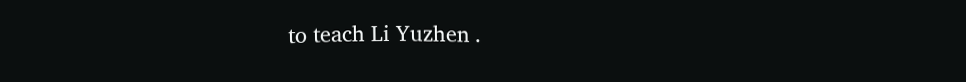to teach Li Yuzhen .